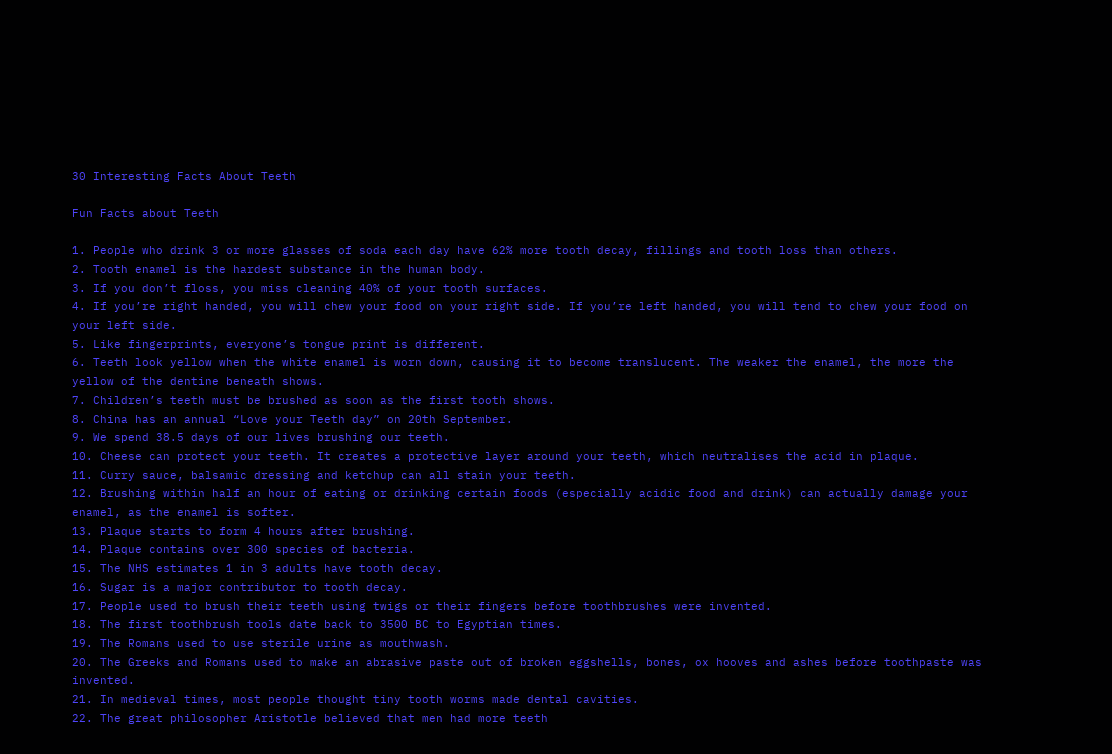30 Interesting Facts About Teeth

Fun Facts about Teeth

1. People who drink 3 or more glasses of soda each day have 62% more tooth decay, fillings and tooth loss than others.
2. Tooth enamel is the hardest substance in the human body.
3. If you don’t floss, you miss cleaning 40% of your tooth surfaces.
4. If you’re right handed, you will chew your food on your right side. If you’re left handed, you will tend to chew your food on your left side.
5. Like fingerprints, everyone’s tongue print is different.
6. Teeth look yellow when the white enamel is worn down, causing it to become translucent. The weaker the enamel, the more the yellow of the dentine beneath shows.
7. Children’s teeth must be brushed as soon as the first tooth shows.
8. China has an annual “Love your Teeth day” on 20th September.
9. We spend 38.5 days of our lives brushing our teeth.
10. Cheese can protect your teeth. It creates a protective layer around your teeth, which neutralises the acid in plaque.
11. Curry sauce, balsamic dressing and ketchup can all stain your teeth.
12. Brushing within half an hour of eating or drinking certain foods (especially acidic food and drink) can actually damage your enamel, as the enamel is softer.
13. Plaque starts to form 4 hours after brushing.
14. Plaque contains over 300 species of bacteria.
15. The NHS estimates 1 in 3 adults have tooth decay.
16. Sugar is a major contributor to tooth decay.
17. People used to brush their teeth using twigs or their fingers before toothbrushes were invented.
18. The first toothbrush tools date back to 3500 BC to Egyptian times.
19. The Romans used to use sterile urine as mouthwash.
20. The Greeks and Romans used to make an abrasive paste out of broken eggshells, bones, ox hooves and ashes before toothpaste was invented.
21. In medieval times, most people thought tiny tooth worms made dental cavities.
22. The great philosopher Aristotle believed that men had more teeth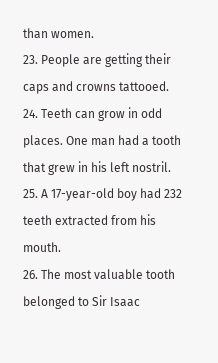than women.
23. People are getting their caps and crowns tattooed.
24. Teeth can grow in odd places. One man had a tooth that grew in his left nostril.
25. A 17-year-old boy had 232 teeth extracted from his mouth.
26. The most valuable tooth belonged to Sir Isaac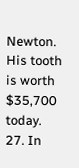Newton. His tooth is worth $35,700 today.
27. In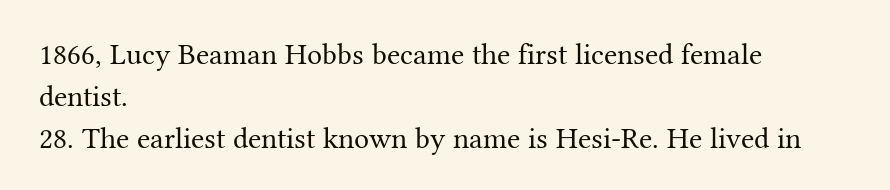1866, Lucy Beaman Hobbs became the first licensed female dentist.
28. The earliest dentist known by name is Hesi-Re. He lived in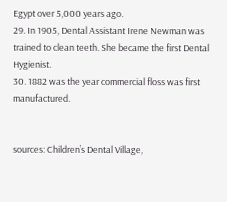Egypt over 5,000 years ago.
29. In 1905, Dental Assistant Irene Newman was trained to clean teeth. She became the first Dental Hygienist.
30. 1882 was the year commercial floss was first manufactured.


sources: Children’s Dental Village,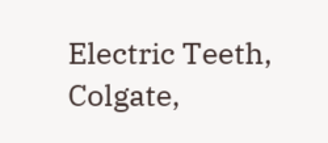Electric Teeth, Colgate,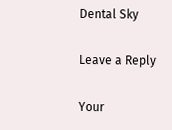Dental Sky

Leave a Reply

Your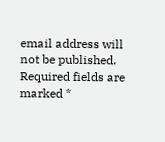email address will not be published. Required fields are marked *